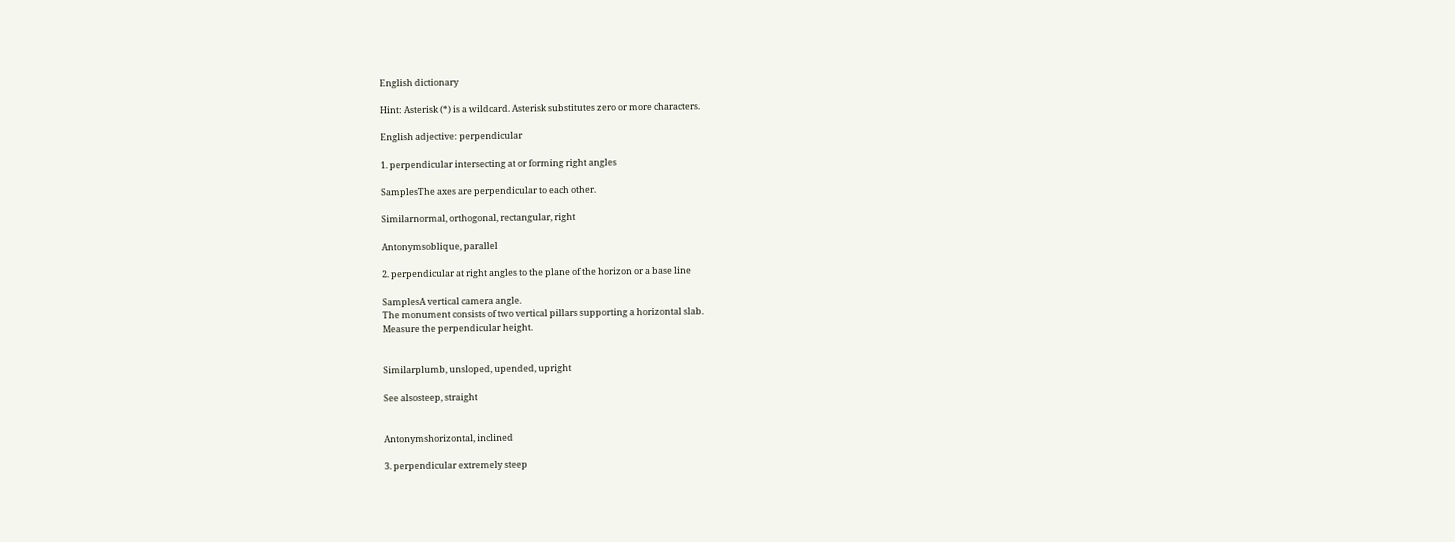English dictionary

Hint: Asterisk (*) is a wildcard. Asterisk substitutes zero or more characters.

English adjective: perpendicular

1. perpendicular intersecting at or forming right angles

SamplesThe axes are perpendicular to each other.

Similarnormal, orthogonal, rectangular, right

Antonymsoblique, parallel

2. perpendicular at right angles to the plane of the horizon or a base line

SamplesA vertical camera angle.
The monument consists of two vertical pillars supporting a horizontal slab.
Measure the perpendicular height.


Similarplumb, unsloped, upended, upright

See alsosteep, straight


Antonymshorizontal, inclined

3. perpendicular extremely steep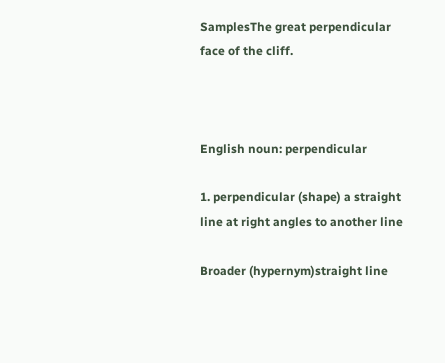SamplesThe great perpendicular face of the cliff.



English noun: perpendicular

1. perpendicular (shape) a straight line at right angles to another line

Broader (hypernym)straight line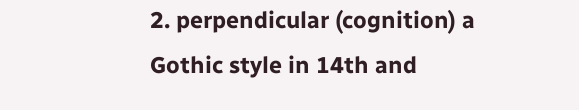2. perpendicular (cognition) a Gothic style in 14th and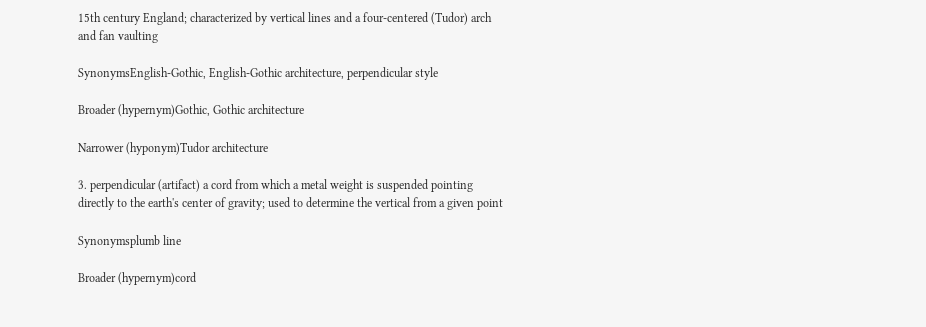15th century England; characterized by vertical lines and a four-centered (Tudor) arch and fan vaulting

SynonymsEnglish-Gothic, English-Gothic architecture, perpendicular style

Broader (hypernym)Gothic, Gothic architecture

Narrower (hyponym)Tudor architecture

3. perpendicular (artifact) a cord from which a metal weight is suspended pointing directly to the earth's center of gravity; used to determine the vertical from a given point

Synonymsplumb line

Broader (hypernym)cord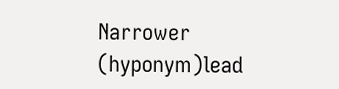Narrower (hyponym)lead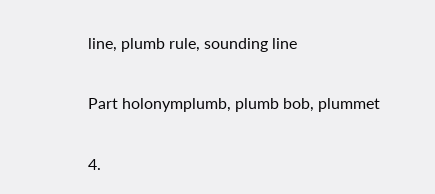line, plumb rule, sounding line

Part holonymplumb, plumb bob, plummet

4.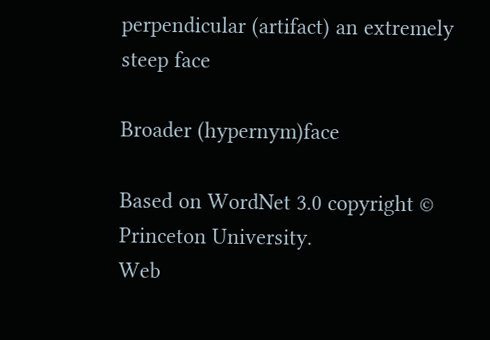perpendicular (artifact) an extremely steep face

Broader (hypernym)face

Based on WordNet 3.0 copyright © Princeton University.
Web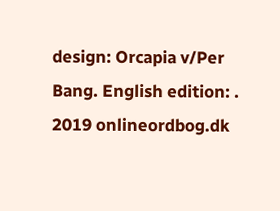design: Orcapia v/Per Bang. English edition: .
2019 onlineordbog.dk